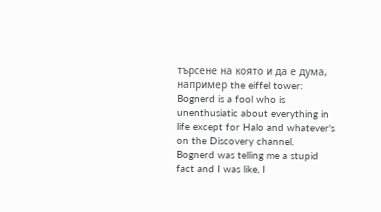търсене на която и да е дума, например the eiffel tower:
Bognerd is a fool who is unenthusiatic about everything in life except for Halo and whatever's on the Discovery channel.
Bognerd was telling me a stupid fact and I was like, I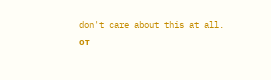don't care about this at all.
от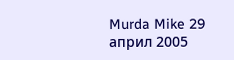Murda Mike 29 април 2005